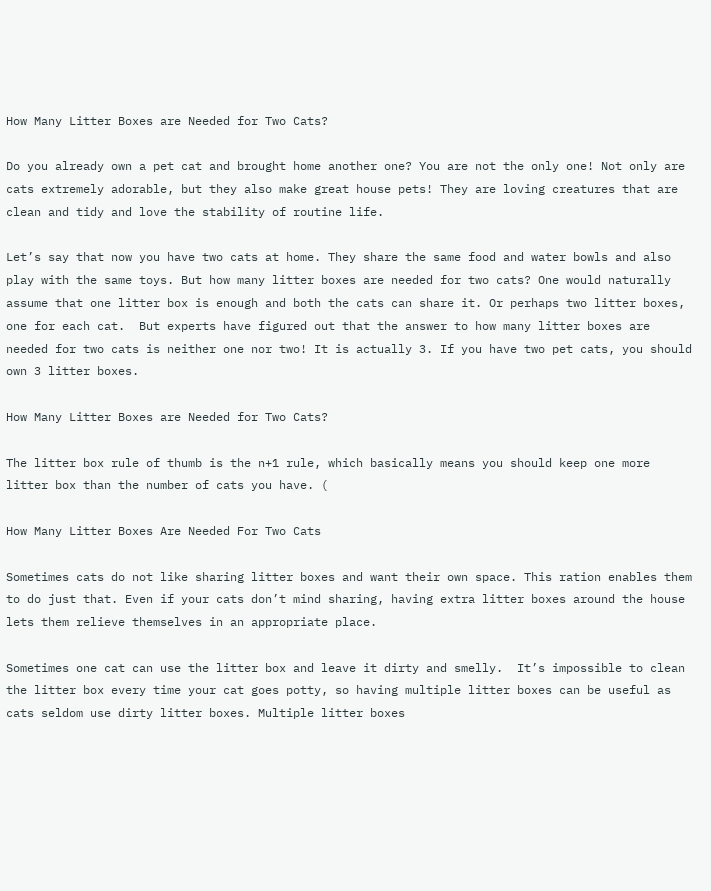How Many Litter Boxes are Needed for Two Cats?

Do you already own a pet cat and brought home another one? You are not the only one! Not only are cats extremely adorable, but they also make great house pets! They are loving creatures that are clean and tidy and love the stability of routine life.

Let’s say that now you have two cats at home. They share the same food and water bowls and also play with the same toys. But how many litter boxes are needed for two cats? One would naturally assume that one litter box is enough and both the cats can share it. Or perhaps two litter boxes, one for each cat.  But experts have figured out that the answer to how many litter boxes are needed for two cats is neither one nor two! It is actually 3. If you have two pet cats, you should own 3 litter boxes.

How Many Litter Boxes are Needed for Two Cats?

The litter box rule of thumb is the n+1 rule, which basically means you should keep one more litter box than the number of cats you have. (

How Many Litter Boxes Are Needed For Two Cats

Sometimes cats do not like sharing litter boxes and want their own space. This ration enables them to do just that. Even if your cats don’t mind sharing, having extra litter boxes around the house lets them relieve themselves in an appropriate place.

Sometimes one cat can use the litter box and leave it dirty and smelly.  It’s impossible to clean the litter box every time your cat goes potty, so having multiple litter boxes can be useful as cats seldom use dirty litter boxes. Multiple litter boxes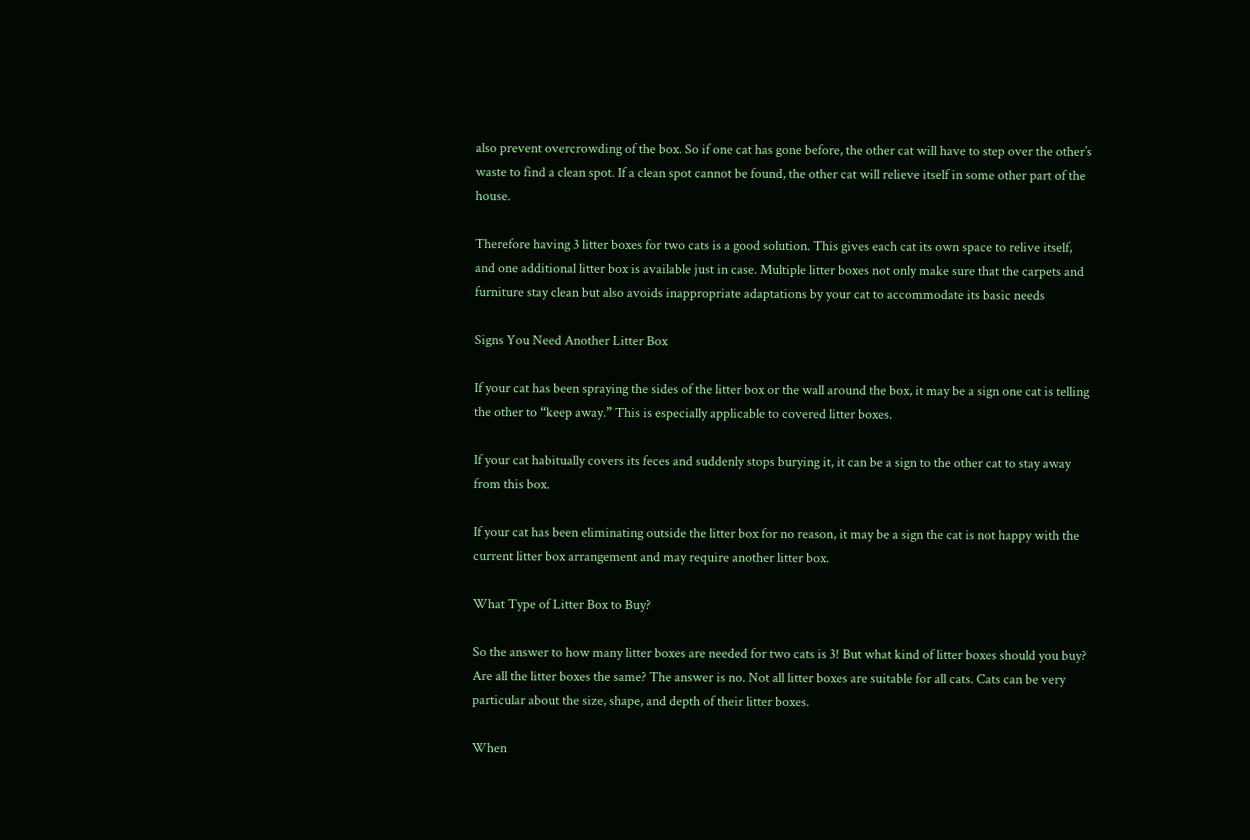also prevent overcrowding of the box. So if one cat has gone before, the other cat will have to step over the other’s waste to find a clean spot. If a clean spot cannot be found, the other cat will relieve itself in some other part of the house.

Therefore having 3 litter boxes for two cats is a good solution. This gives each cat its own space to relive itself, and one additional litter box is available just in case. Multiple litter boxes not only make sure that the carpets and furniture stay clean but also avoids inappropriate adaptations by your cat to accommodate its basic needs

Signs You Need Another Litter Box

If your cat has been spraying the sides of the litter box or the wall around the box, it may be a sign one cat is telling the other to “keep away.” This is especially applicable to covered litter boxes.

If your cat habitually covers its feces and suddenly stops burying it, it can be a sign to the other cat to stay away from this box.

If your cat has been eliminating outside the litter box for no reason, it may be a sign the cat is not happy with the current litter box arrangement and may require another litter box.

What Type of Litter Box to Buy?

So the answer to how many litter boxes are needed for two cats is 3! But what kind of litter boxes should you buy? Are all the litter boxes the same? The answer is no. Not all litter boxes are suitable for all cats. Cats can be very particular about the size, shape, and depth of their litter boxes.

When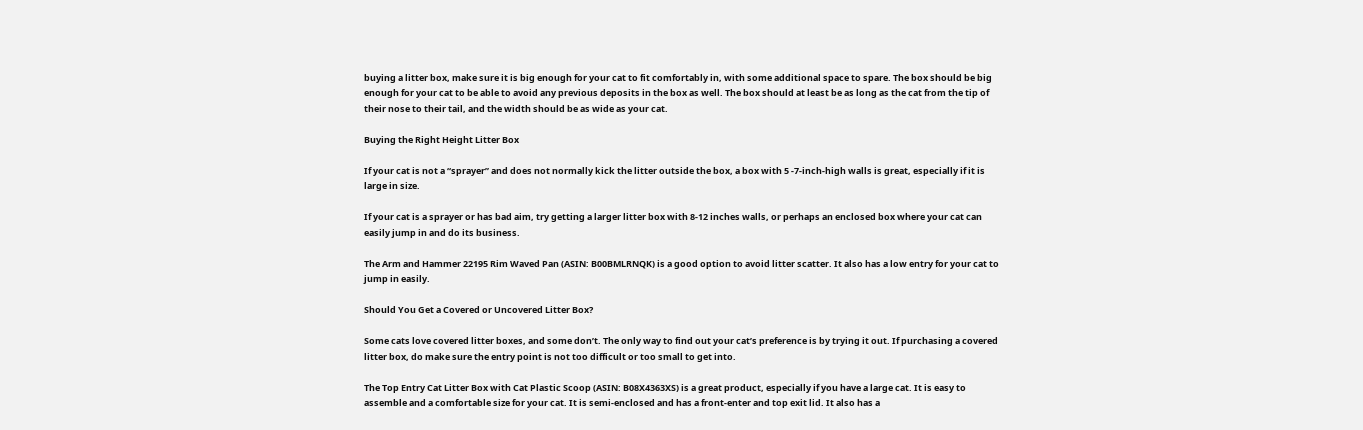buying a litter box, make sure it is big enough for your cat to fit comfortably in, with some additional space to spare. The box should be big enough for your cat to be able to avoid any previous deposits in the box as well. The box should at least be as long as the cat from the tip of their nose to their tail, and the width should be as wide as your cat.

Buying the Right Height Litter Box

If your cat is not a “sprayer” and does not normally kick the litter outside the box, a box with 5 -7-inch-high walls is great, especially if it is large in size.

If your cat is a sprayer or has bad aim, try getting a larger litter box with 8-12 inches walls, or perhaps an enclosed box where your cat can easily jump in and do its business.

The Arm and Hammer 22195 Rim Waved Pan (ASIN: B00BMLRNQK) is a good option to avoid litter scatter. It also has a low entry for your cat to jump in easily.

Should You Get a Covered or Uncovered Litter Box?

Some cats love covered litter boxes, and some don’t. The only way to find out your cat’s preference is by trying it out. If purchasing a covered litter box, do make sure the entry point is not too difficult or too small to get into.

The Top Entry Cat Litter Box with Cat Plastic Scoop (ASIN: B08X4363XS) is a great product, especially if you have a large cat. It is easy to assemble and a comfortable size for your cat. It is semi-enclosed and has a front-enter and top exit lid. It also has a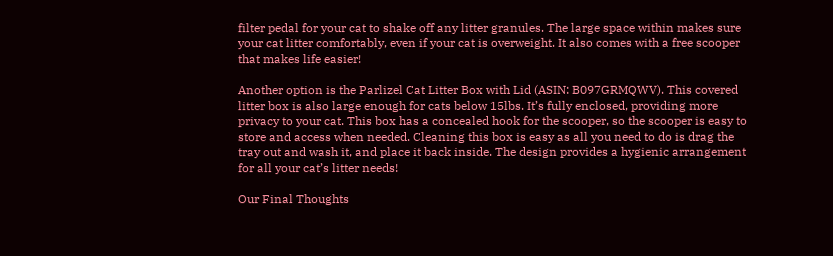filter pedal for your cat to shake off any litter granules. The large space within makes sure your cat litter comfortably, even if your cat is overweight. It also comes with a free scooper that makes life easier!

Another option is the Parlizel Cat Litter Box with Lid (ASIN: B097GRMQWV). This covered litter box is also large enough for cats below 15lbs. It’s fully enclosed, providing more privacy to your cat. This box has a concealed hook for the scooper, so the scooper is easy to store and access when needed. Cleaning this box is easy as all you need to do is drag the tray out and wash it, and place it back inside. The design provides a hygienic arrangement for all your cat’s litter needs!

Our Final Thoughts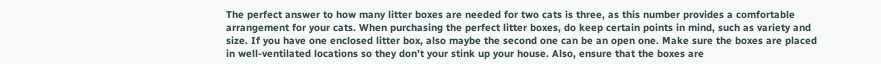The perfect answer to how many litter boxes are needed for two cats is three, as this number provides a comfortable arrangement for your cats. When purchasing the perfect litter boxes, do keep certain points in mind, such as variety and size. If you have one enclosed litter box, also maybe the second one can be an open one. Make sure the boxes are placed in well-ventilated locations so they don’t your stink up your house. Also, ensure that the boxes are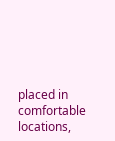placed in comfortable locations,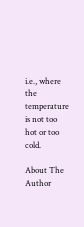i.e., where the temperature is not too hot or too cold.

About The Author